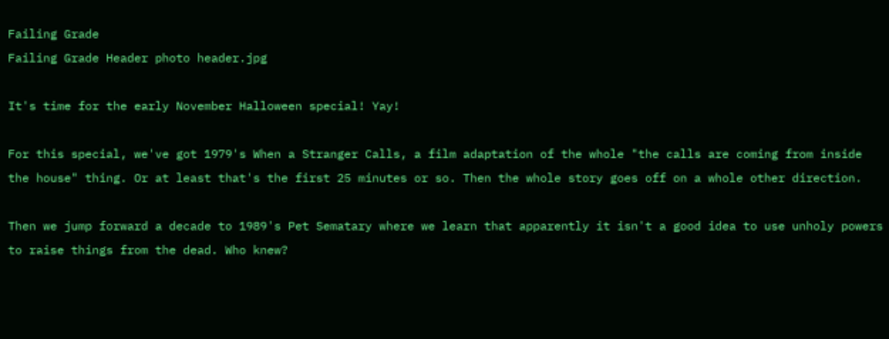Failing Grade
Failing Grade Header photo header.jpg

It's time for the early November Halloween special! Yay!

For this special, we've got 1979's When a Stranger Calls, a film adaptation of the whole "the calls are coming from inside the house" thing. Or at least that's the first 25 minutes or so. Then the whole story goes off on a whole other direction.

Then we jump forward a decade to 1989's Pet Sematary where we learn that apparently it isn't a good idea to use unholy powers to raise things from the dead. Who knew?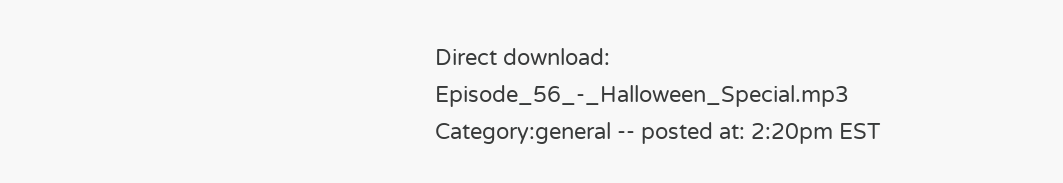Direct download: Episode_56_-_Halloween_Special.mp3
Category:general -- posted at: 2:20pm EST